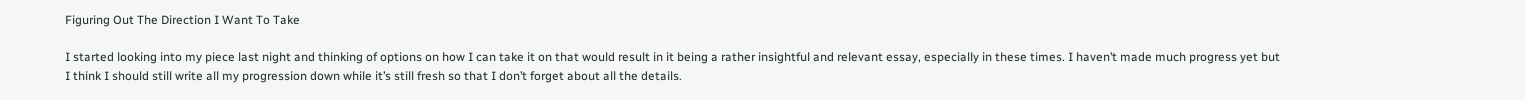Figuring Out The Direction I Want To Take

I started looking into my piece last night and thinking of options on how I can take it on that would result in it being a rather insightful and relevant essay, especially in these times. I haven’t made much progress yet but I think I should still write all my progression down while it’s still fresh so that I don’t forget about all the details.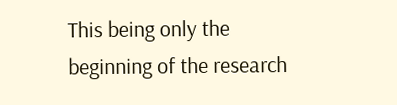This being only the beginning of the research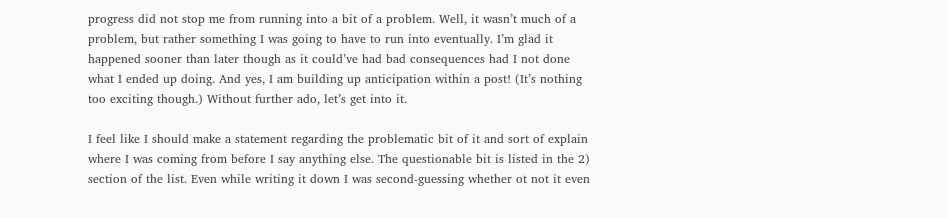progress did not stop me from running into a bit of a problem. Well, it wasn’t much of a problem, but rather something I was going to have to run into eventually. I’m glad it happened sooner than later though as it could’ve had bad consequences had I not done what I ended up doing. And yes, I am building up anticipation within a post! (It’s nothing too exciting though.) Without further ado, let’s get into it.

I feel like I should make a statement regarding the problematic bit of it and sort of explain where I was coming from before I say anything else. The questionable bit is listed in the 2) section of the list. Even while writing it down I was second-guessing whether ot not it even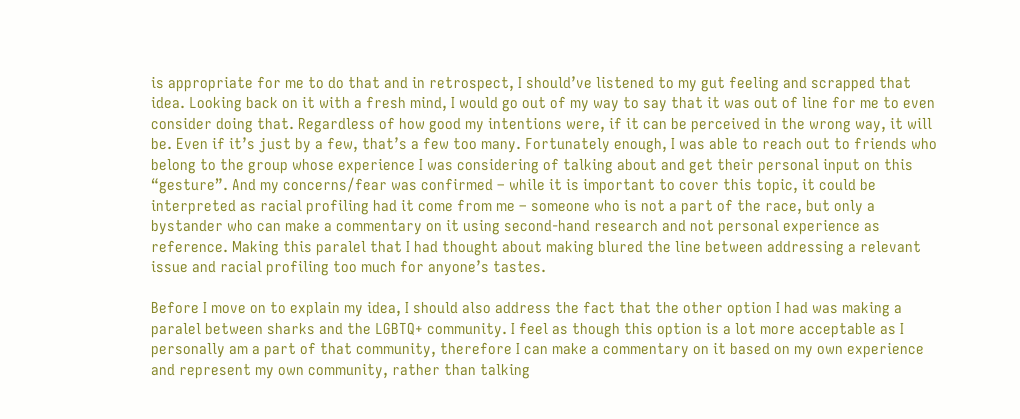is appropriate for me to do that and in retrospect, I should’ve listened to my gut feeling and scrapped that idea. Looking back on it with a fresh mind, I would go out of my way to say that it was out of line for me to even consider doing that. Regardless of how good my intentions were, if it can be perceived in the wrong way, it will be. Even if it’s just by a few, that’s a few too many. Fortunately enough, I was able to reach out to friends who belong to the group whose experience I was considering of talking about and get their personal input on this “gesture”. And my concerns/fear was confirmed – while it is important to cover this topic, it could be interpreted as racial profiling had it come from me – someone who is not a part of the race, but only a bystander who can make a commentary on it using second-hand research and not personal experience as reference. Making this paralel that I had thought about making blured the line between addressing a relevant issue and racial profiling too much for anyone’s tastes.

Before I move on to explain my idea, I should also address the fact that the other option I had was making a paralel between sharks and the LGBTQ+ community. I feel as though this option is a lot more acceptable as I personally am a part of that community, therefore I can make a commentary on it based on my own experience and represent my own community, rather than talking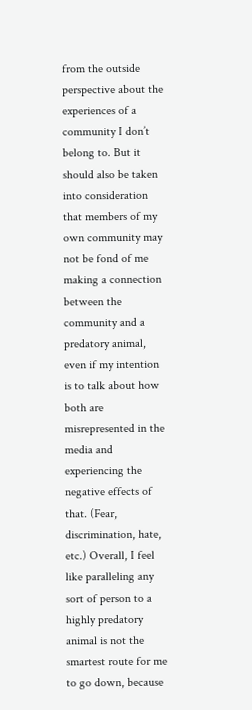from the outside perspective about the experiences of a community I don’t belong to. But it should also be taken into consideration that members of my own community may not be fond of me making a connection between the community and a predatory animal, even if my intention is to talk about how both are misrepresented in the media and experiencing the negative effects of  that. (Fear, discrimination, hate, etc.) Overall, I feel like paralleling any sort of person to a highly predatory animal is not the smartest route for me to go down, because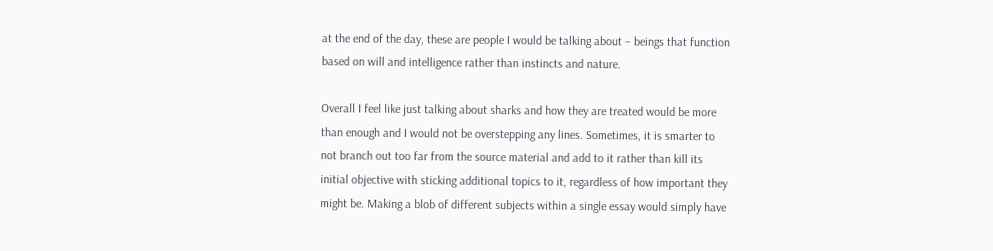at the end of the day, these are people I would be talking about – beings that function based on will and intelligence rather than instincts and nature.

Overall I feel like just talking about sharks and how they are treated would be more than enough and I would not be overstepping any lines. Sometimes, it is smarter to not branch out too far from the source material and add to it rather than kill its initial objective with sticking additional topics to it, regardless of how important they might be. Making a blob of different subjects within a single essay would simply have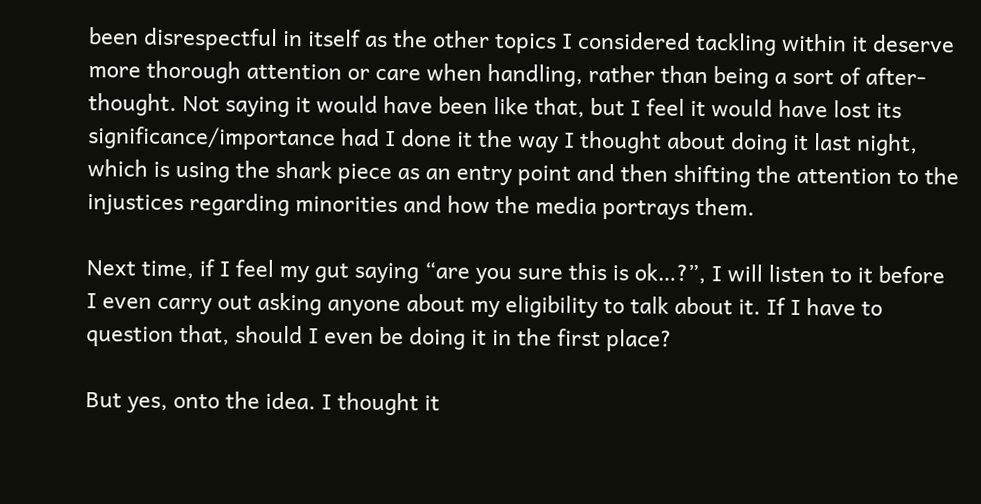been disrespectful in itself as the other topics I considered tackling within it deserve more thorough attention or care when handling, rather than being a sort of after-thought. Not saying it would have been like that, but I feel it would have lost its significance/importance had I done it the way I thought about doing it last night, which is using the shark piece as an entry point and then shifting the attention to the injustices regarding minorities and how the media portrays them.

Next time, if I feel my gut saying “are you sure this is ok…?”, I will listen to it before I even carry out asking anyone about my eligibility to talk about it. If I have to question that, should I even be doing it in the first place?

But yes, onto the idea. I thought it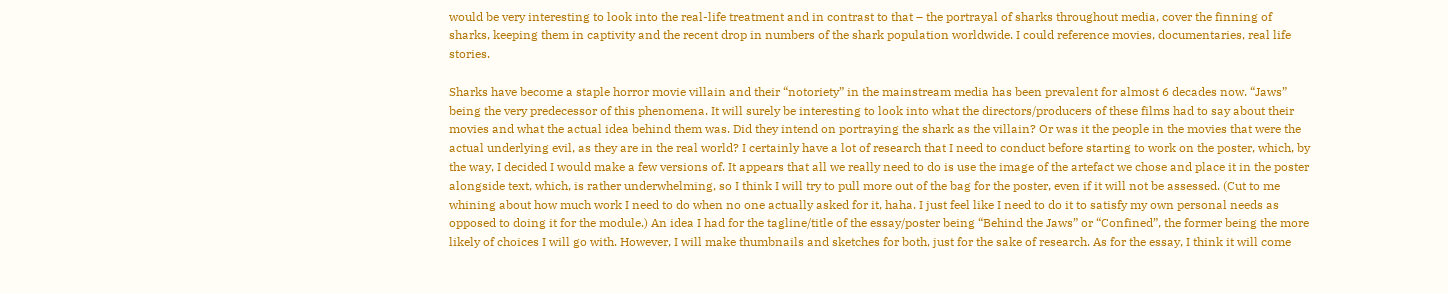would be very interesting to look into the real-life treatment and in contrast to that – the portrayal of sharks throughout media, cover the finning of sharks, keeping them in captivity and the recent drop in numbers of the shark population worldwide. I could reference movies, documentaries, real life stories.

Sharks have become a staple horror movie villain and their “notoriety” in the mainstream media has been prevalent for almost 6 decades now. “Jaws” being the very predecessor of this phenomena. It will surely be interesting to look into what the directors/producers of these films had to say about their movies and what the actual idea behind them was. Did they intend on portraying the shark as the villain? Or was it the people in the movies that were the actual underlying evil, as they are in the real world? I certainly have a lot of research that I need to conduct before starting to work on the poster, which, by the way, I decided I would make a few versions of. It appears that all we really need to do is use the image of the artefact we chose and place it in the poster alongside text, which, is rather underwhelming, so I think I will try to pull more out of the bag for the poster, even if it will not be assessed. (Cut to me whining about how much work I need to do when no one actually asked for it, haha. I just feel like I need to do it to satisfy my own personal needs as opposed to doing it for the module.) An idea I had for the tagline/title of the essay/poster being “Behind the Jaws” or “Confined”, the former being the more likely of choices I will go with. However, I will make thumbnails and sketches for both, just for the sake of research. As for the essay, I think it will come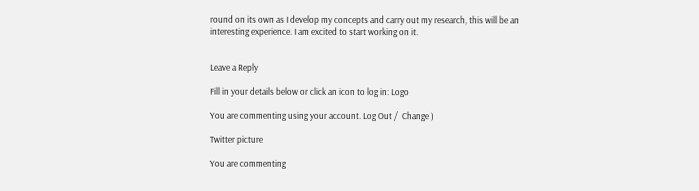round on its own as I develop my concepts and carry out my research, this will be an interesting experience. I am excited to start working on it.


Leave a Reply

Fill in your details below or click an icon to log in: Logo

You are commenting using your account. Log Out /  Change )

Twitter picture

You are commenting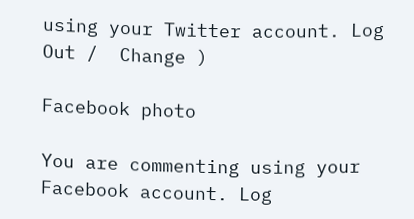using your Twitter account. Log Out /  Change )

Facebook photo

You are commenting using your Facebook account. Log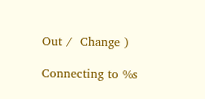Out /  Change )

Connecting to %s